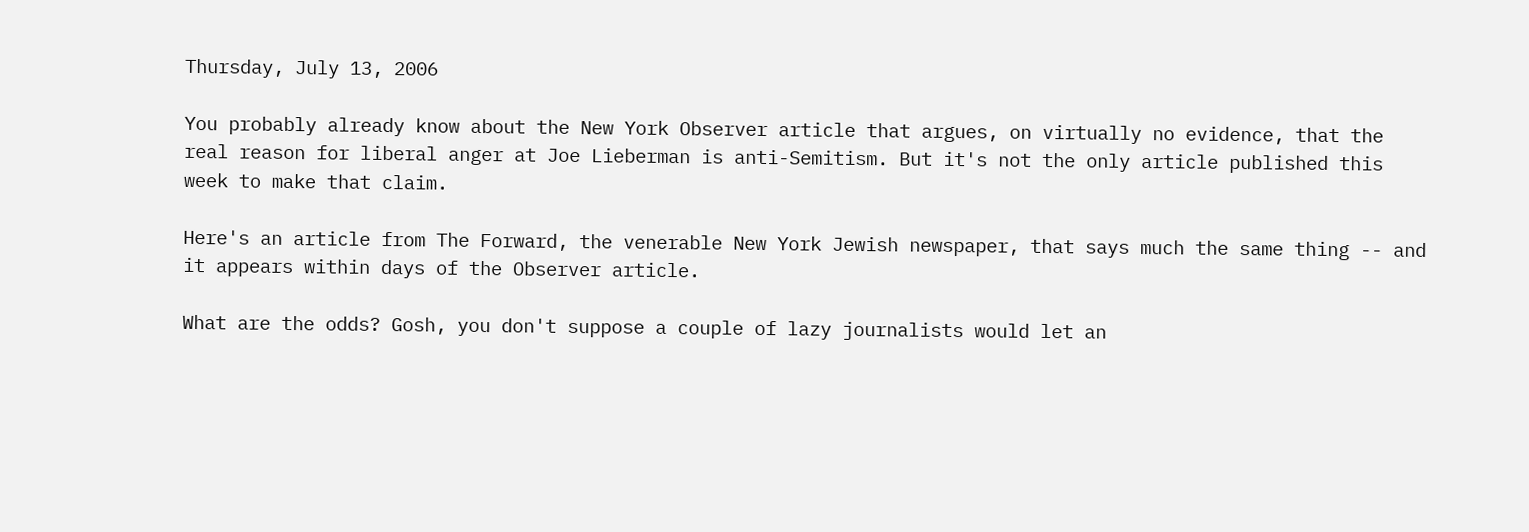Thursday, July 13, 2006

You probably already know about the New York Observer article that argues, on virtually no evidence, that the real reason for liberal anger at Joe Lieberman is anti-Semitism. But it's not the only article published this week to make that claim.

Here's an article from The Forward, the venerable New York Jewish newspaper, that says much the same thing -- and it appears within days of the Observer article.

What are the odds? Gosh, you don't suppose a couple of lazy journalists would let an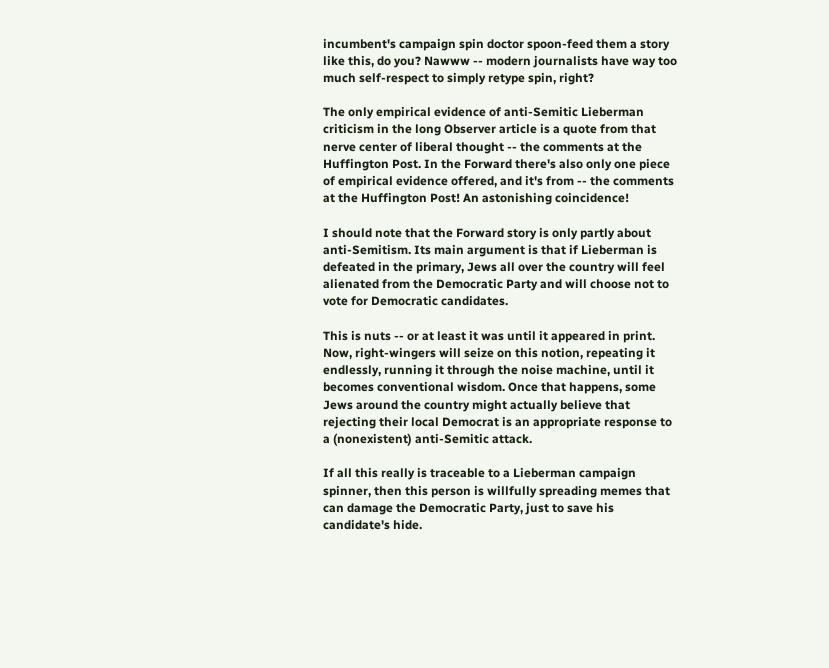incumbent's campaign spin doctor spoon-feed them a story like this, do you? Nawww -- modern journalists have way too much self-respect to simply retype spin, right?

The only empirical evidence of anti-Semitic Lieberman criticism in the long Observer article is a quote from that nerve center of liberal thought -- the comments at the Huffington Post. In the Forward there's also only one piece of empirical evidence offered, and it's from -- the comments at the Huffington Post! An astonishing coincidence!

I should note that the Forward story is only partly about anti-Semitism. Its main argument is that if Lieberman is defeated in the primary, Jews all over the country will feel alienated from the Democratic Party and will choose not to vote for Democratic candidates.

This is nuts -- or at least it was until it appeared in print. Now, right-wingers will seize on this notion, repeating it endlessly, running it through the noise machine, until it becomes conventional wisdom. Once that happens, some Jews around the country might actually believe that rejecting their local Democrat is an appropriate response to a (nonexistent) anti-Semitic attack.

If all this really is traceable to a Lieberman campaign spinner, then this person is willfully spreading memes that can damage the Democratic Party, just to save his candidate's hide.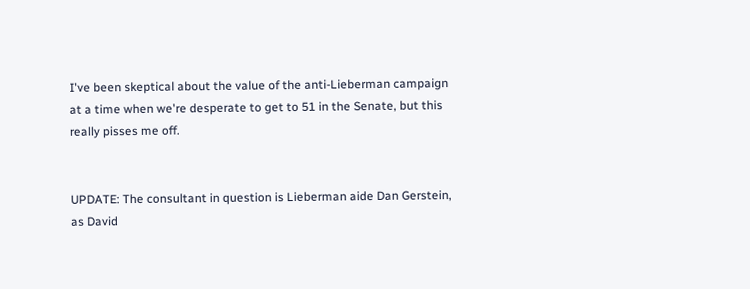I've been skeptical about the value of the anti-Lieberman campaign at a time when we're desperate to get to 51 in the Senate, but this really pisses me off.


UPDATE: The consultant in question is Lieberman aide Dan Gerstein, as David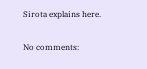Sirota explains here.

No comments: